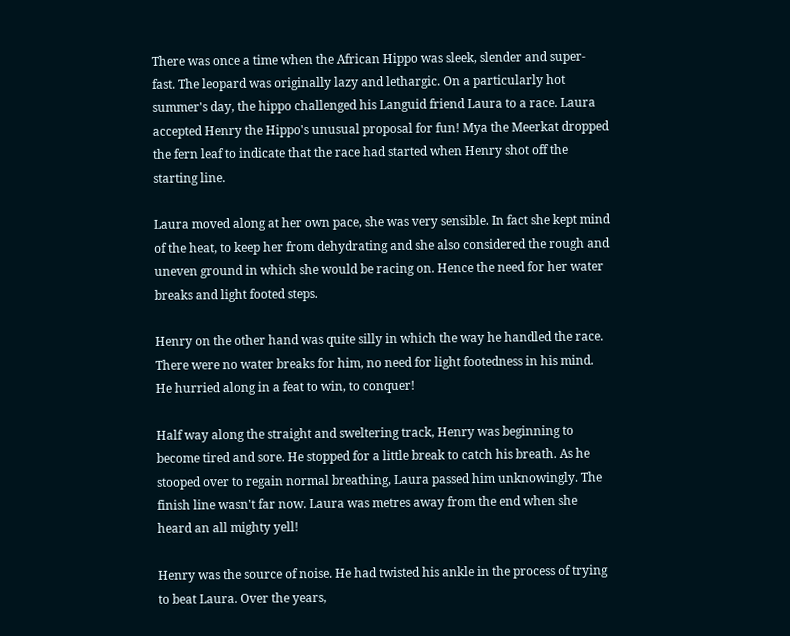There was once a time when the African Hippo was sleek, slender and super-fast. The leopard was originally lazy and lethargic. On a particularly hot summer's day, the hippo challenged his Languid friend Laura to a race. Laura accepted Henry the Hippo's unusual proposal for fun! Mya the Meerkat dropped the fern leaf to indicate that the race had started when Henry shot off the starting line.

Laura moved along at her own pace, she was very sensible. In fact she kept mind of the heat, to keep her from dehydrating and she also considered the rough and uneven ground in which she would be racing on. Hence the need for her water breaks and light footed steps.

Henry on the other hand was quite silly in which the way he handled the race. There were no water breaks for him, no need for light footedness in his mind. He hurried along in a feat to win, to conquer!

Half way along the straight and sweltering track, Henry was beginning to become tired and sore. He stopped for a little break to catch his breath. As he stooped over to regain normal breathing, Laura passed him unknowingly. The finish line wasn't far now. Laura was metres away from the end when she heard an all mighty yell!

Henry was the source of noise. He had twisted his ankle in the process of trying to beat Laura. Over the years,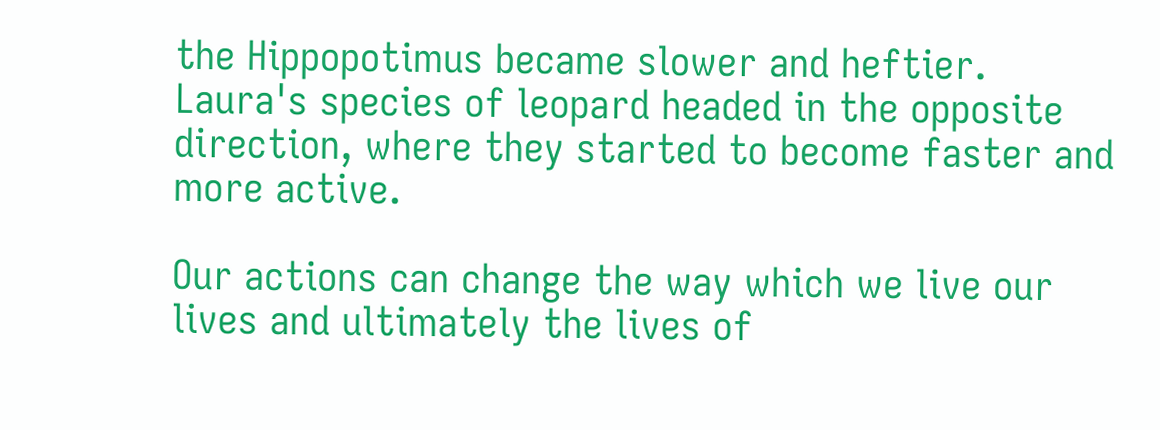the Hippopotimus became slower and heftier. Laura's species of leopard headed in the opposite direction, where they started to become faster and more active.

Our actions can change the way which we live our lives and ultimately the lives of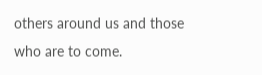others around us and those who are to come.